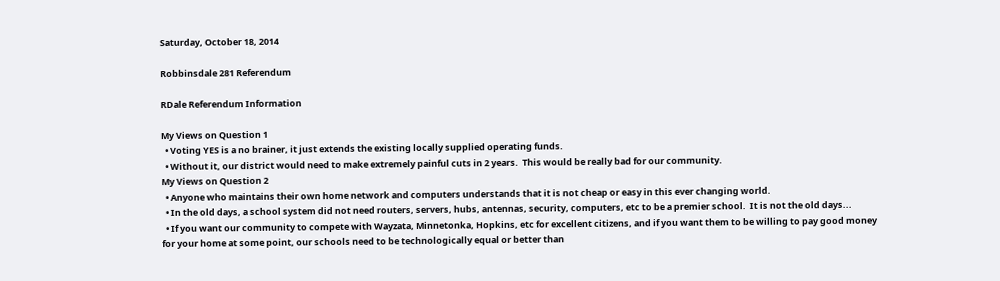Saturday, October 18, 2014

Robbinsdale 281 Referendum

RDale Referendum Information

My Views on Question 1
  • Voting YES is a no brainer, it just extends the existing locally supplied operating funds.
  • Without it, our district would need to make extremely painful cuts in 2 years.  This would be really bad for our community.
My Views on Question 2
  • Anyone who maintains their own home network and computers understands that it is not cheap or easy in this ever changing world.
  • In the old days, a school system did not need routers, servers, hubs, antennas, security, computers, etc to be a premier school.  It is not the old days...
  • If you want our community to compete with Wayzata, Minnetonka, Hopkins, etc for excellent citizens, and if you want them to be willing to pay good money for your home at some point, our schools need to be technologically equal or better than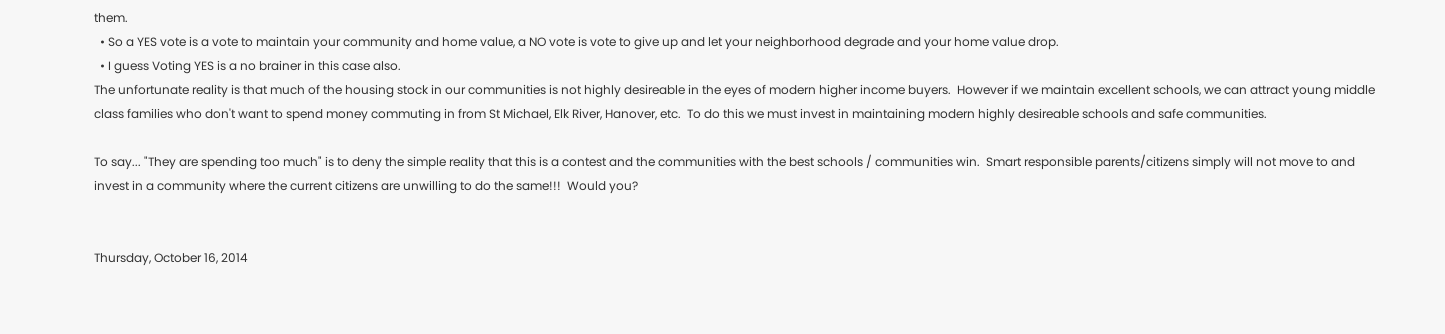them.
  • So a YES vote is a vote to maintain your community and home value, a NO vote is vote to give up and let your neighborhood degrade and your home value drop.
  • I guess Voting YES is a no brainer in this case also.
The unfortunate reality is that much of the housing stock in our communities is not highly desireable in the eyes of modern higher income buyers.  However if we maintain excellent schools, we can attract young middle class families who don't want to spend money commuting in from St Michael, Elk River, Hanover, etc.  To do this we must invest in maintaining modern highly desireable schools and safe communities.

To say... "They are spending too much" is to deny the simple reality that this is a contest and the communities with the best schools / communities win.  Smart responsible parents/citizens simply will not move to and invest in a community where the current citizens are unwilling to do the same!!!  Would you?


Thursday, October 16, 2014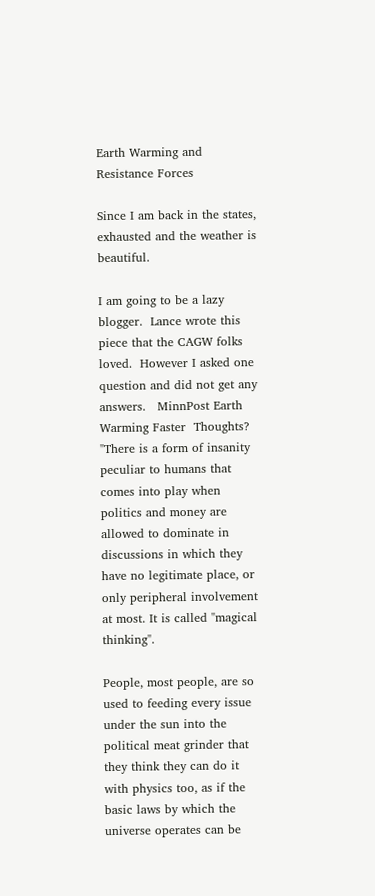Earth Warming and Resistance Forces

Since I am back in the states, exhausted and the weather is beautiful.

I am going to be a lazy blogger.  Lance wrote this piece that the CAGW folks loved.  However I asked one question and did not get any answers.   MinnPost Earth Warming Faster  Thoughts?
"There is a form of insanity peculiar to humans that comes into play when politics and money are allowed to dominate in discussions in which they have no legitimate place, or only peripheral involvement at most. It is called "magical thinking".

People, most people, are so used to feeding every issue under the sun into the political meat grinder that they think they can do it with physics too, as if the basic laws by which the universe operates can be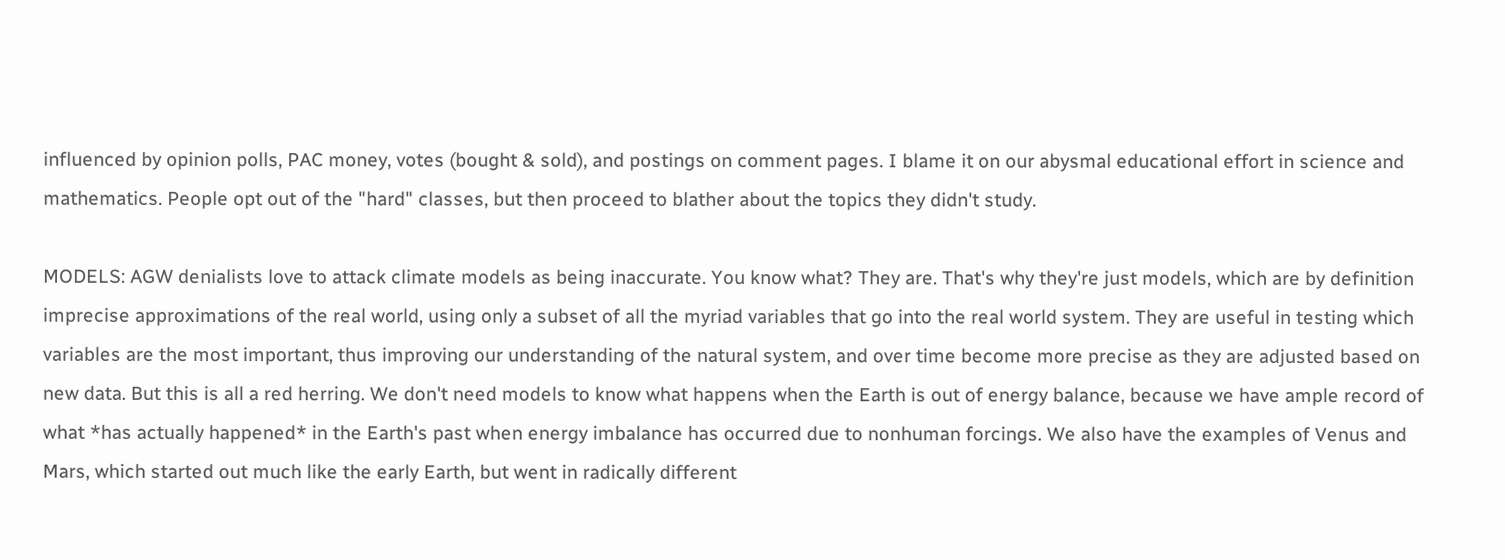influenced by opinion polls, PAC money, votes (bought & sold), and postings on comment pages. I blame it on our abysmal educational effort in science and mathematics. People opt out of the "hard" classes, but then proceed to blather about the topics they didn't study.

MODELS: AGW denialists love to attack climate models as being inaccurate. You know what? They are. That's why they're just models, which are by definition imprecise approximations of the real world, using only a subset of all the myriad variables that go into the real world system. They are useful in testing which variables are the most important, thus improving our understanding of the natural system, and over time become more precise as they are adjusted based on new data. But this is all a red herring. We don't need models to know what happens when the Earth is out of energy balance, because we have ample record of what *has actually happened* in the Earth's past when energy imbalance has occurred due to nonhuman forcings. We also have the examples of Venus and Mars, which started out much like the early Earth, but went in radically different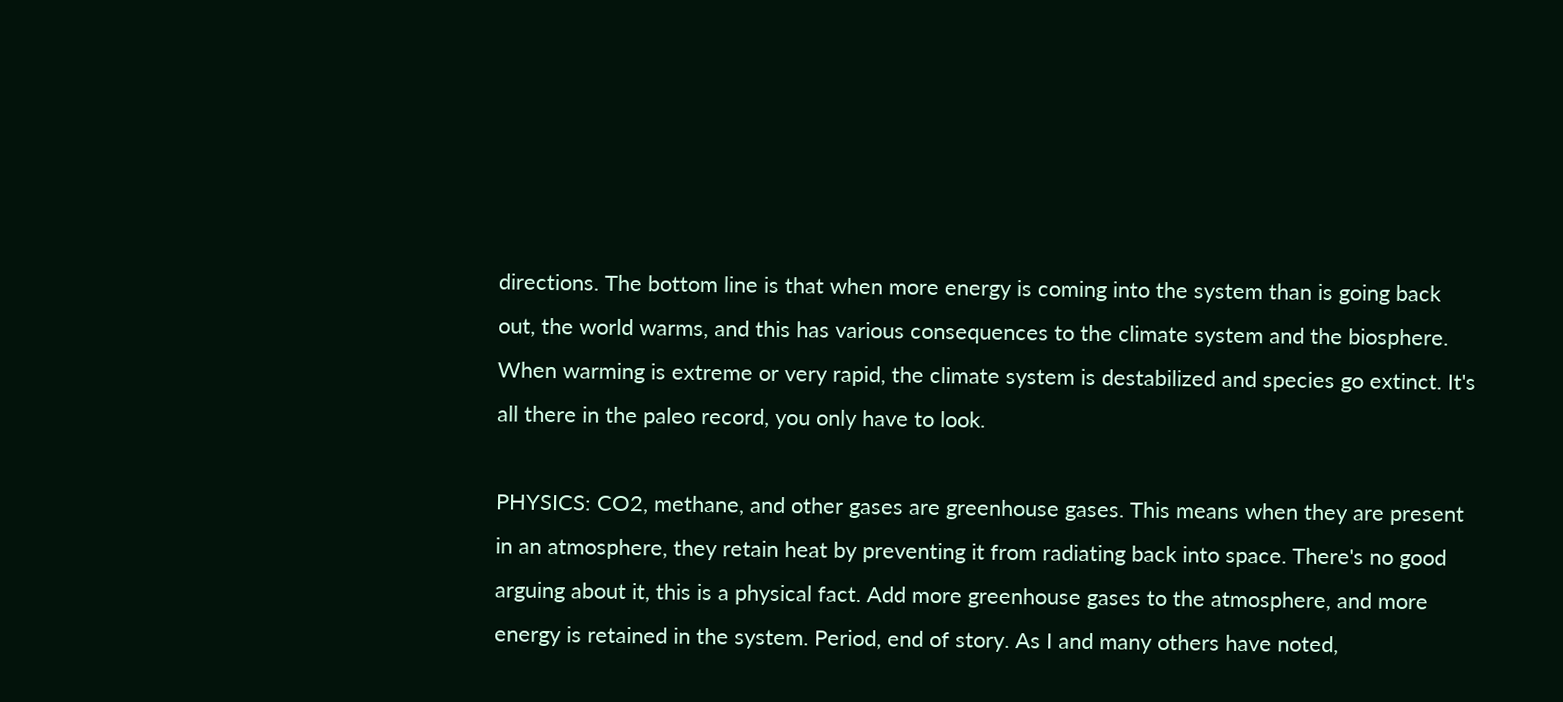directions. The bottom line is that when more energy is coming into the system than is going back out, the world warms, and this has various consequences to the climate system and the biosphere. When warming is extreme or very rapid, the climate system is destabilized and species go extinct. It's all there in the paleo record, you only have to look.

PHYSICS: CO2, methane, and other gases are greenhouse gases. This means when they are present in an atmosphere, they retain heat by preventing it from radiating back into space. There's no good arguing about it, this is a physical fact. Add more greenhouse gases to the atmosphere, and more energy is retained in the system. Period, end of story. As I and many others have noted,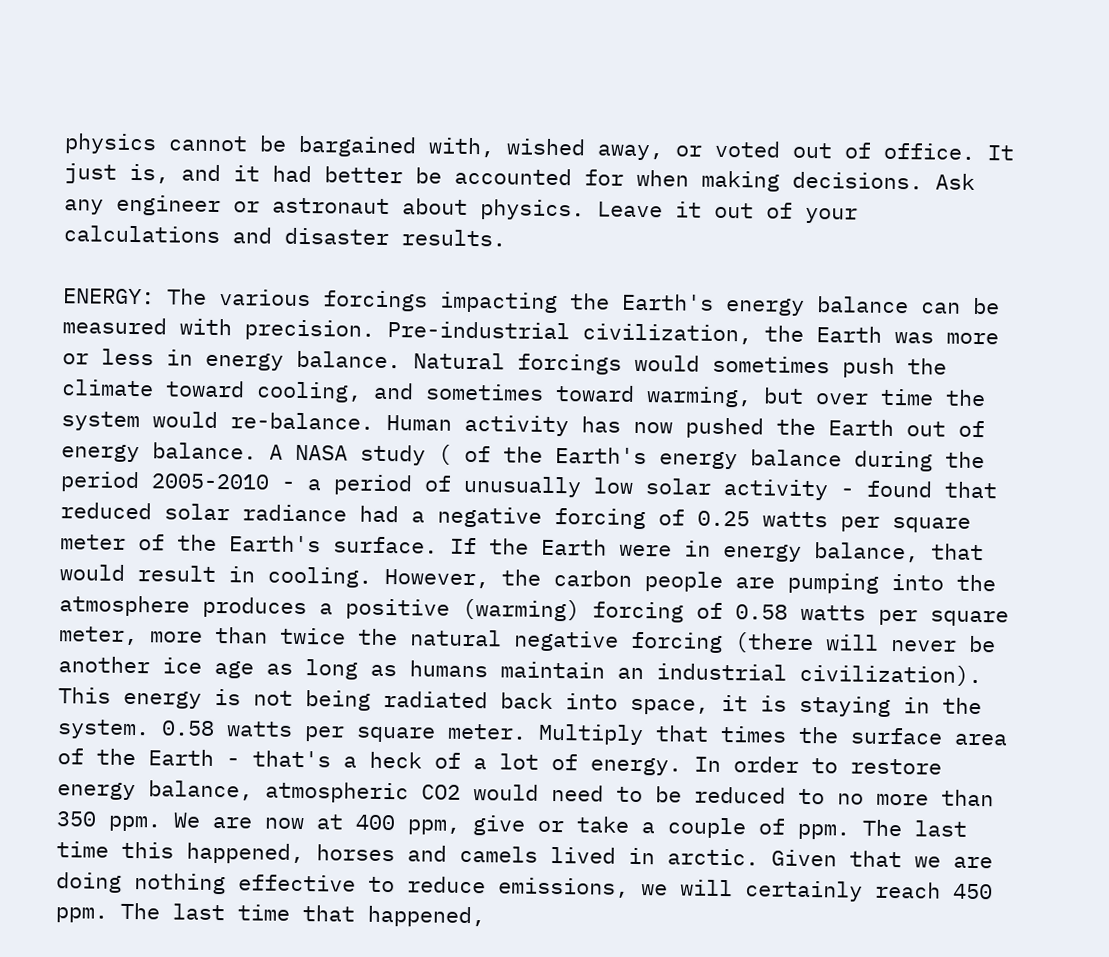physics cannot be bargained with, wished away, or voted out of office. It just is, and it had better be accounted for when making decisions. Ask any engineer or astronaut about physics. Leave it out of your calculations and disaster results.

ENERGY: The various forcings impacting the Earth's energy balance can be measured with precision. Pre-industrial civilization, the Earth was more or less in energy balance. Natural forcings would sometimes push the climate toward cooling, and sometimes toward warming, but over time the system would re-balance. Human activity has now pushed the Earth out of energy balance. A NASA study ( of the Earth's energy balance during the period 2005-2010 - a period of unusually low solar activity - found that reduced solar radiance had a negative forcing of 0.25 watts per square meter of the Earth's surface. If the Earth were in energy balance, that would result in cooling. However, the carbon people are pumping into the atmosphere produces a positive (warming) forcing of 0.58 watts per square meter, more than twice the natural negative forcing (there will never be another ice age as long as humans maintain an industrial civilization). This energy is not being radiated back into space, it is staying in the system. 0.58 watts per square meter. Multiply that times the surface area of the Earth - that's a heck of a lot of energy. In order to restore energy balance, atmospheric CO2 would need to be reduced to no more than 350 ppm. We are now at 400 ppm, give or take a couple of ppm. The last time this happened, horses and camels lived in arctic. Given that we are doing nothing effective to reduce emissions, we will certainly reach 450 ppm. The last time that happened,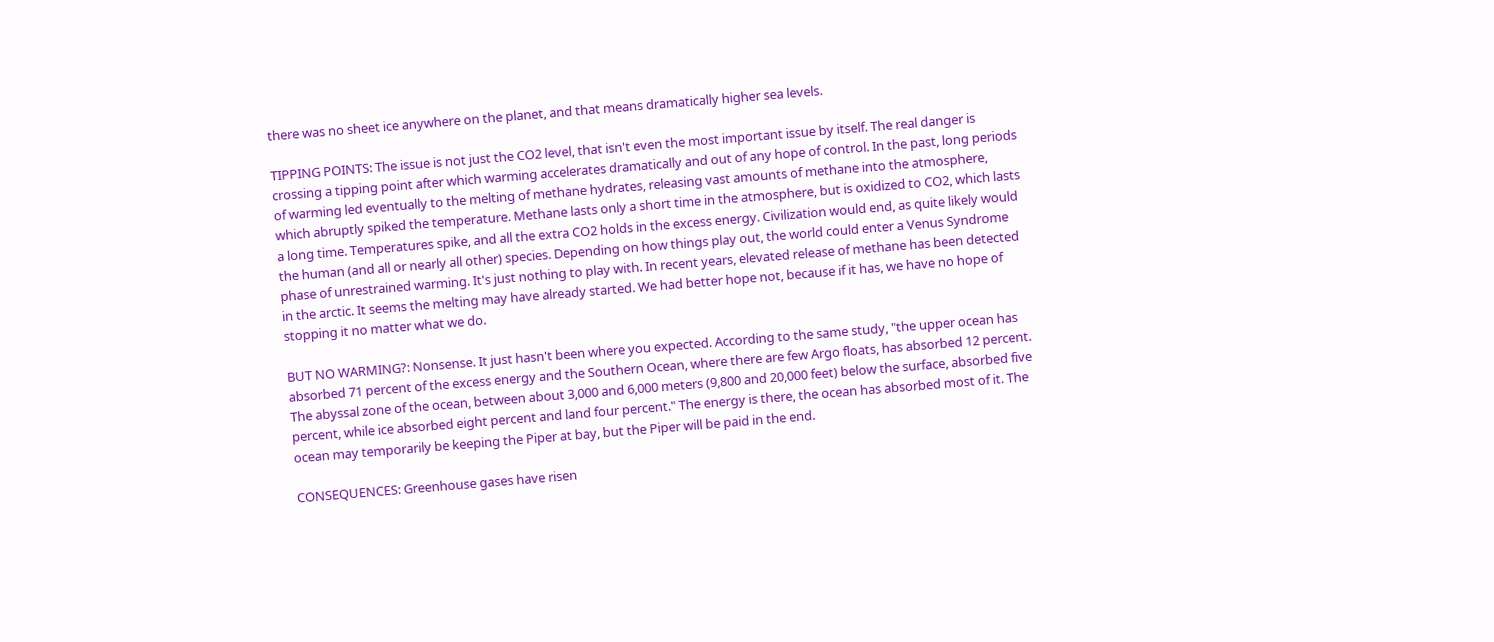there was no sheet ice anywhere on the planet, and that means dramatically higher sea levels.

TIPPING POINTS: The issue is not just the CO2 level, that isn't even the most important issue by itself. The real danger is crossing a tipping point after which warming accelerates dramatically and out of any hope of control. In the past, long periods of warming led eventually to the melting of methane hydrates, releasing vast amounts of methane into the atmosphere, which abruptly spiked the temperature. Methane lasts only a short time in the atmosphere, but is oxidized to CO2, which lasts a long time. Temperatures spike, and all the extra CO2 holds in the excess energy. Civilization would end, as quite likely would the human (and all or nearly all other) species. Depending on how things play out, the world could enter a Venus Syndrome phase of unrestrained warming. It's just nothing to play with. In recent years, elevated release of methane has been detected in the arctic. It seems the melting may have already started. We had better hope not, because if it has, we have no hope of stopping it no matter what we do.

BUT NO WARMING?: Nonsense. It just hasn't been where you expected. According to the same study, "the upper ocean has absorbed 71 percent of the excess energy and the Southern Ocean, where there are few Argo floats, has absorbed 12 percent. The abyssal zone of the ocean, between about 3,000 and 6,000 meters (9,800 and 20,000 feet) below the surface, absorbed five percent, while ice absorbed eight percent and land four percent." The energy is there, the ocean has absorbed most of it. The ocean may temporarily be keeping the Piper at bay, but the Piper will be paid in the end.

CONSEQUENCES: Greenhouse gases have risen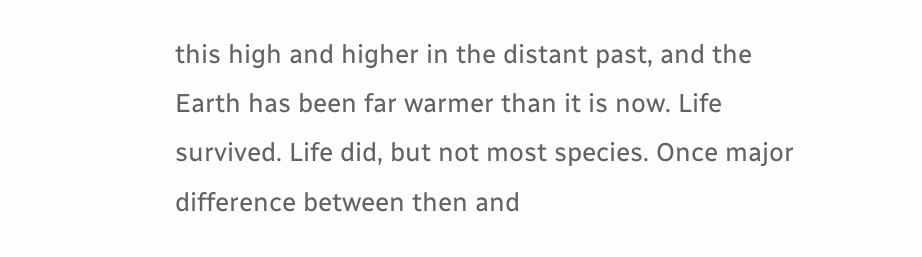this high and higher in the distant past, and the Earth has been far warmer than it is now. Life survived. Life did, but not most species. Once major difference between then and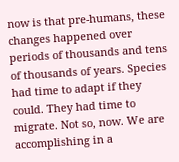now is that pre-humans, these changes happened over periods of thousands and tens of thousands of years. Species had time to adapt if they could. They had time to migrate. Not so, now. We are accomplishing in a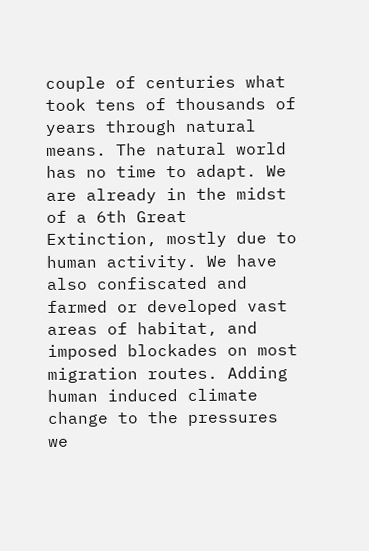couple of centuries what took tens of thousands of years through natural means. The natural world has no time to adapt. We are already in the midst of a 6th Great Extinction, mostly due to human activity. We have also confiscated and farmed or developed vast areas of habitat, and imposed blockades on most migration routes. Adding human induced climate change to the pressures we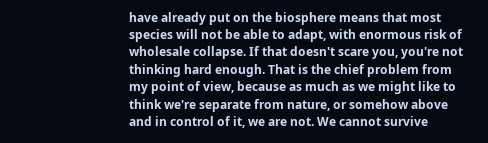have already put on the biosphere means that most species will not be able to adapt, with enormous risk of wholesale collapse. If that doesn't scare you, you're not thinking hard enough. That is the chief problem from my point of view, because as much as we might like to think we're separate from nature, or somehow above and in control of it, we are not. We cannot survive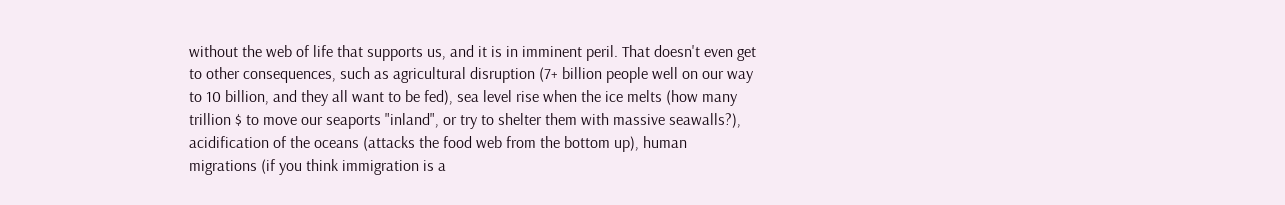without the web of life that supports us, and it is in imminent peril. That doesn't even get to other consequences, such as agricultural disruption (7+ billion people well on our way to 10 billion, and they all want to be fed), sea level rise when the ice melts (how many trillion $ to move our seaports "inland", or try to shelter them with massive seawalls?), acidification of the oceans (attacks the food web from the bottom up), human migrations (if you think immigration is a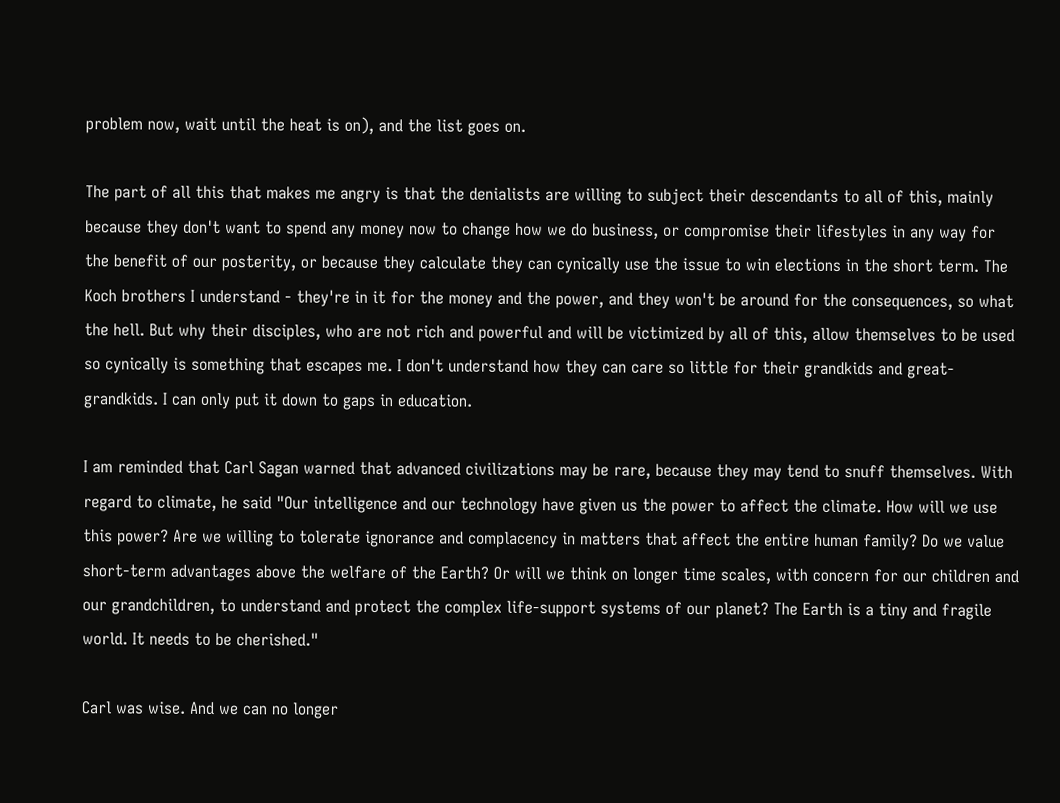problem now, wait until the heat is on), and the list goes on.

The part of all this that makes me angry is that the denialists are willing to subject their descendants to all of this, mainly because they don't want to spend any money now to change how we do business, or compromise their lifestyles in any way for the benefit of our posterity, or because they calculate they can cynically use the issue to win elections in the short term. The Koch brothers I understand - they're in it for the money and the power, and they won't be around for the consequences, so what the hell. But why their disciples, who are not rich and powerful and will be victimized by all of this, allow themselves to be used so cynically is something that escapes me. I don't understand how they can care so little for their grandkids and great-grandkids. I can only put it down to gaps in education.

I am reminded that Carl Sagan warned that advanced civilizations may be rare, because they may tend to snuff themselves. With regard to climate, he said "Our intelligence and our technology have given us the power to affect the climate. How will we use this power? Are we willing to tolerate ignorance and complacency in matters that affect the entire human family? Do we value short-term advantages above the welfare of the Earth? Or will we think on longer time scales, with concern for our children and our grandchildren, to understand and protect the complex life-support systems of our planet? The Earth is a tiny and fragile world. It needs to be cherished."

Carl was wise. And we can no longer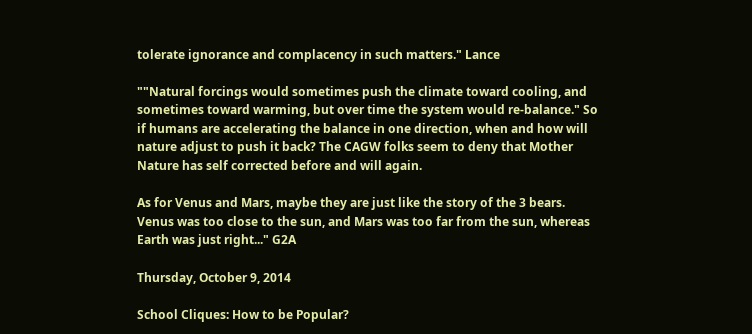tolerate ignorance and complacency in such matters." Lance

""Natural forcings would sometimes push the climate toward cooling, and sometimes toward warming, but over time the system would re-balance." So if humans are accelerating the balance in one direction, when and how will nature adjust to push it back? The CAGW folks seem to deny that Mother Nature has self corrected before and will again.

As for Venus and Mars, maybe they are just like the story of the 3 bears. Venus was too close to the sun, and Mars was too far from the sun, whereas Earth was just right..." G2A

Thursday, October 9, 2014

School Cliques: How to be Popular?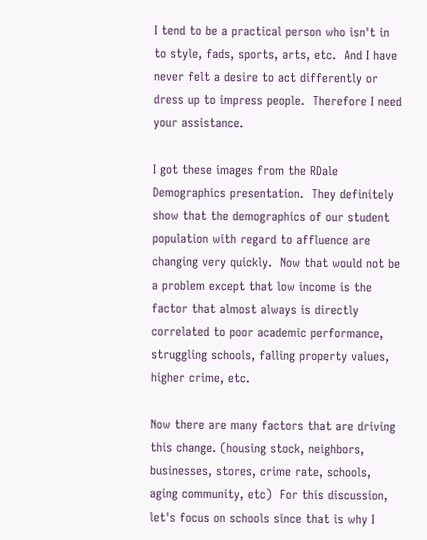I tend to be a practical person who isn't in to style, fads, sports, arts, etc.  And I have never felt a desire to act differently or dress up to impress people.  Therefore I need your assistance.

I got these images from the RDale Demographics presentation.  They definitely show that the demographics of our student population with regard to affluence are changing very quickly.  Now that would not be a problem except that low income is the factor that almost always is directly correlated to poor academic performance, struggling schools, falling property values, higher crime, etc.

Now there are many factors that are driving this change. (housing stock, neighbors, businesses, stores, crime rate, schools, aging community, etc)  For this discussion, let's focus on schools since that is why I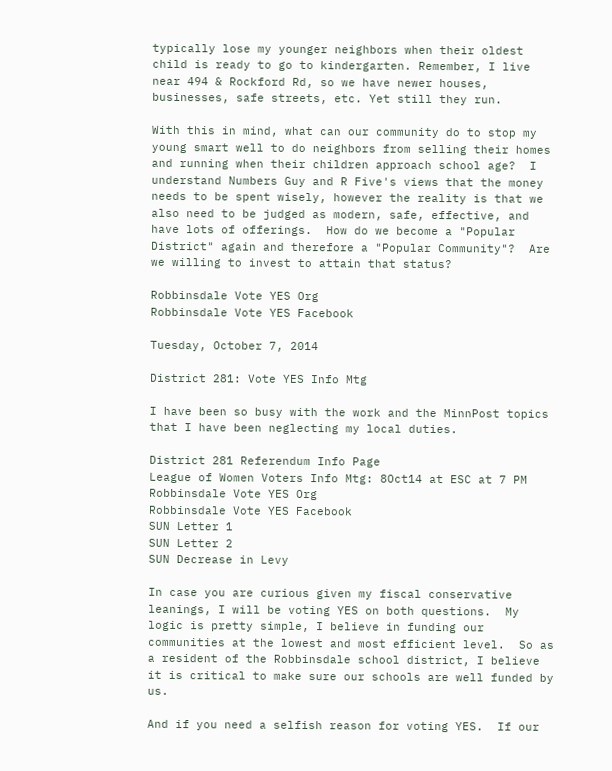typically lose my younger neighbors when their oldest child is ready to go to kindergarten. Remember, I live near 494 & Rockford Rd, so we have newer houses, businesses, safe streets, etc. Yet still they run.

With this in mind, what can our community do to stop my young smart well to do neighbors from selling their homes and running when their children approach school age?  I understand Numbers Guy and R Five's views that the money needs to be spent wisely, however the reality is that we also need to be judged as modern, safe, effective, and have lots of offerings.  How do we become a "Popular District" again and therefore a "Popular Community"?  Are we willing to invest to attain that status?

Robbinsdale Vote YES Org
Robbinsdale Vote YES Facebook

Tuesday, October 7, 2014

District 281: Vote YES Info Mtg

I have been so busy with the work and the MinnPost topics that I have been neglecting my local duties.

District 281 Referendum Info Page
League of Women Voters Info Mtg: 8Oct14 at ESC at 7 PM
Robbinsdale Vote YES Org
Robbinsdale Vote YES Facebook
SUN Letter 1
SUN Letter 2
SUN Decrease in Levy

In case you are curious given my fiscal conservative leanings, I will be voting YES on both questions.  My logic is pretty simple, I believe in funding our communities at the lowest and most efficient level.  So as a resident of the Robbinsdale school district, I believe it is critical to make sure our schools are well funded by us.

And if you need a selfish reason for voting YES.  If our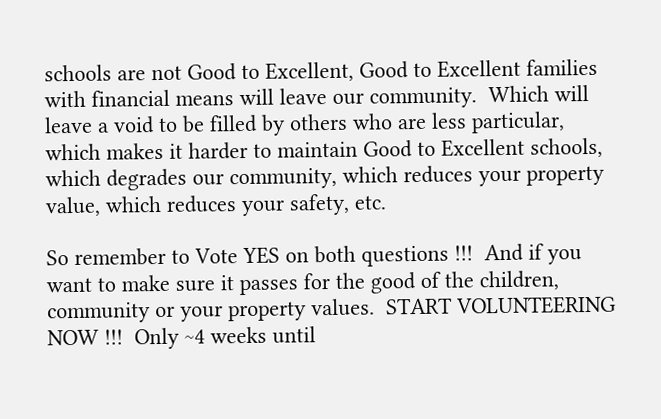schools are not Good to Excellent, Good to Excellent families with financial means will leave our community.  Which will leave a void to be filled by others who are less particular, which makes it harder to maintain Good to Excellent schools, which degrades our community, which reduces your property value, which reduces your safety, etc.

So remember to Vote YES on both questions !!!  And if you want to make sure it passes for the good of the children, community or your property values.  START VOLUNTEERING NOW !!!  Only ~4 weeks until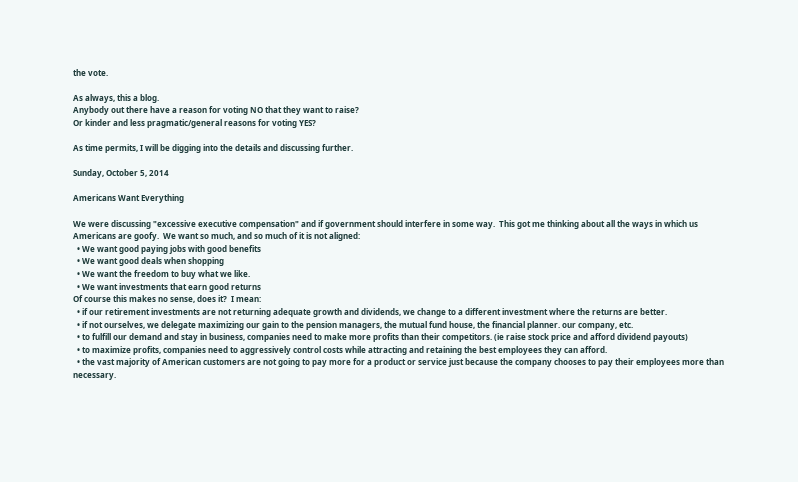the vote.

As always, this a blog.
Anybody out there have a reason for voting NO that they want to raise?
Or kinder and less pragmatic/general reasons for voting YES?

As time permits, I will be digging into the details and discussing further.

Sunday, October 5, 2014

Americans Want Everything

We were discussing "excessive executive compensation" and if government should interfere in some way.  This got me thinking about all the ways in which us Americans are goofy.  We want so much, and so much of it is not aligned:
  • We want good paying jobs with good benefits
  • We want good deals when shopping
  • We want the freedom to buy what we like.
  • We want investments that earn good returns
Of course this makes no sense, does it?  I mean:
  • if our retirement investments are not returning adequate growth and dividends, we change to a different investment where the returns are better.
  • if not ourselves, we delegate maximizing our gain to the pension managers, the mutual fund house, the financial planner. our company, etc.
  • to fulfill our demand and stay in business, companies need to make more profits than their competitors. (ie raise stock price and afford dividend payouts)
  • to maximize profits, companies need to aggressively control costs while attracting and retaining the best employees they can afford.
  • the vast majority of American customers are not going to pay more for a product or service just because the company chooses to pay their employees more than necessary.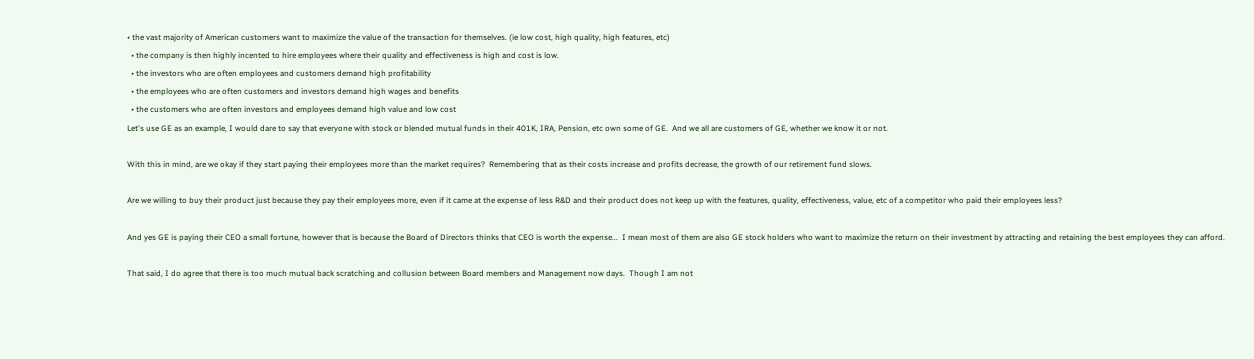• the vast majority of American customers want to maximize the value of the transaction for themselves. (ie low cost, high quality, high features, etc)
  • the company is then highly incented to hire employees where their quality and effectiveness is high and cost is low.
  • the investors who are often employees and customers demand high profitability
  • the employees who are often customers and investors demand high wages and benefits
  • the customers who are often investors and employees demand high value and low cost
Let's use GE as an example, I would dare to say that everyone with stock or blended mutual funds in their 401K, IRA, Pension, etc own some of GE.  And we all are customers of GE, whether we know it or not.

With this in mind, are we okay if they start paying their employees more than the market requires?  Remembering that as their costs increase and profits decrease, the growth of our retirement fund slows.

Are we willing to buy their product just because they pay their employees more, even if it came at the expense of less R&D and their product does not keep up with the features, quality, effectiveness, value, etc of a competitor who paid their employees less?

And yes GE is paying their CEO a small fortune, however that is because the Board of Directors thinks that CEO is worth the expense...  I mean most of them are also GE stock holders who want to maximize the return on their investment by attracting and retaining the best employees they can afford.

That said, I do agree that there is too much mutual back scratching and collusion between Board members and Management now days.  Though I am not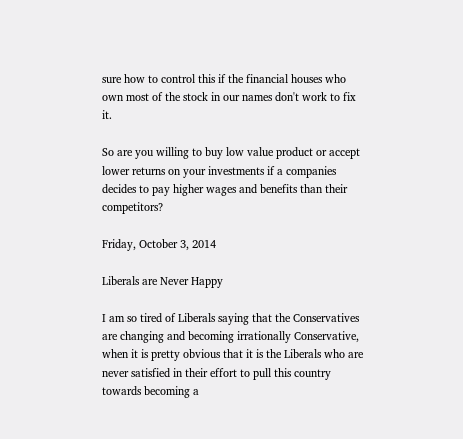sure how to control this if the financial houses who own most of the stock in our names don't work to fix it.

So are you willing to buy low value product or accept lower returns on your investments if a companies decides to pay higher wages and benefits than their competitors?

Friday, October 3, 2014

Liberals are Never Happy

I am so tired of Liberals saying that the Conservatives are changing and becoming irrationally Conservative, when it is pretty obvious that it is the Liberals who are never satisfied in their effort to pull this country towards becoming a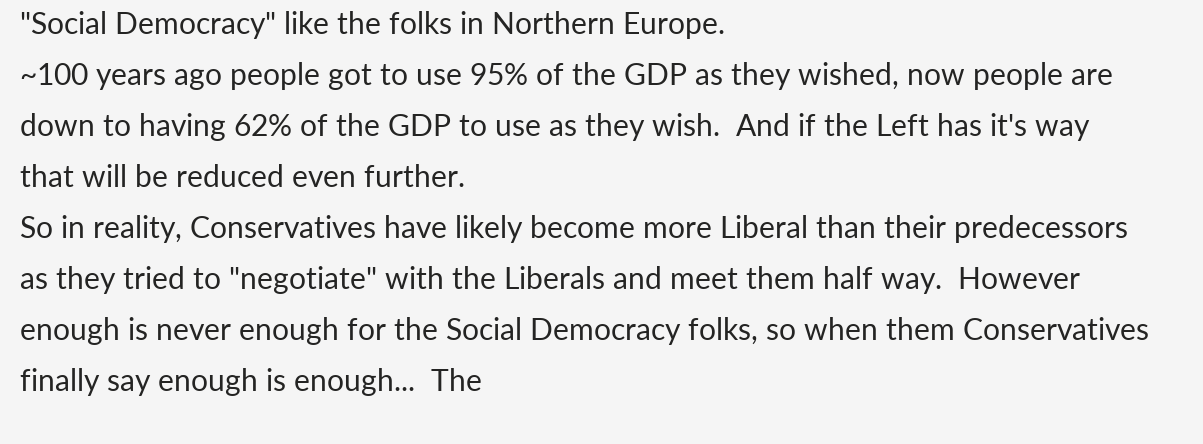"Social Democracy" like the folks in Northern Europe.
~100 years ago people got to use 95% of the GDP as they wished, now people are down to having 62% of the GDP to use as they wish.  And if the Left has it's way that will be reduced even further.
So in reality, Conservatives have likely become more Liberal than their predecessors as they tried to "negotiate" with the Liberals and meet them half way.  However enough is never enough for the Social Democracy folks, so when them Conservatives finally say enough is enough...  The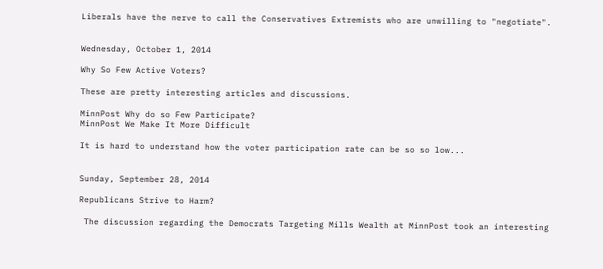Liberals have the nerve to call the Conservatives Extremists who are unwilling to "negotiate".


Wednesday, October 1, 2014

Why So Few Active Voters?

These are pretty interesting articles and discussions.

MinnPost Why do so Few Participate?
MinnPost We Make It More Difficult

It is hard to understand how the voter participation rate can be so so low...


Sunday, September 28, 2014

Republicans Strive to Harm?

 The discussion regarding the Democrats Targeting Mills Wealth at MinnPost took an interesting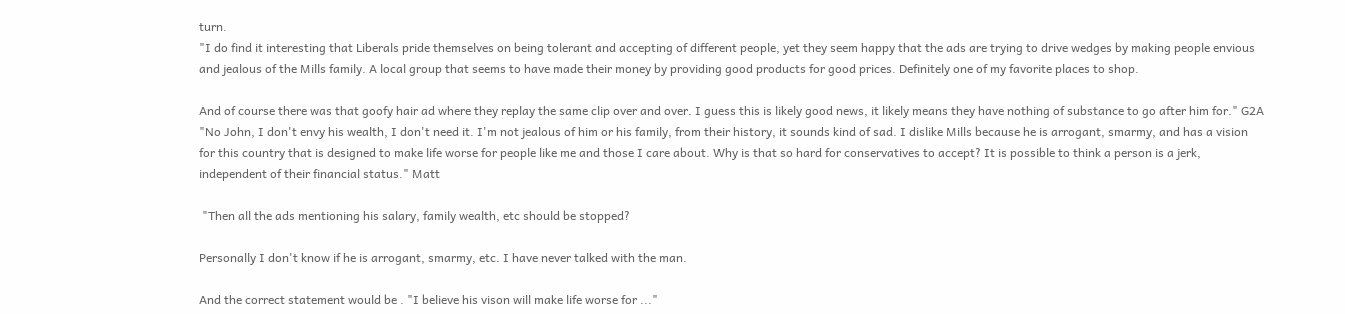turn.
"I do find it interesting that Liberals pride themselves on being tolerant and accepting of different people, yet they seem happy that the ads are trying to drive wedges by making people envious and jealous of the Mills family. A local group that seems to have made their money by providing good products for good prices. Definitely one of my favorite places to shop.

And of course there was that goofy hair ad where they replay the same clip over and over. I guess this is likely good news, it likely means they have nothing of substance to go after him for." G2A
"No John, I don't envy his wealth, I don't need it. I'm not jealous of him or his family, from their history, it sounds kind of sad. I dislike Mills because he is arrogant, smarmy, and has a vision for this country that is designed to make life worse for people like me and those I care about. Why is that so hard for conservatives to accept? It is possible to think a person is a jerk, independent of their financial status." Matt

 "Then all the ads mentioning his salary, family wealth, etc should be stopped?

Personally I don't know if he is arrogant, smarmy, etc. I have never talked with the man.

And the correct statement would be . "I believe his vison will make life worse for ..."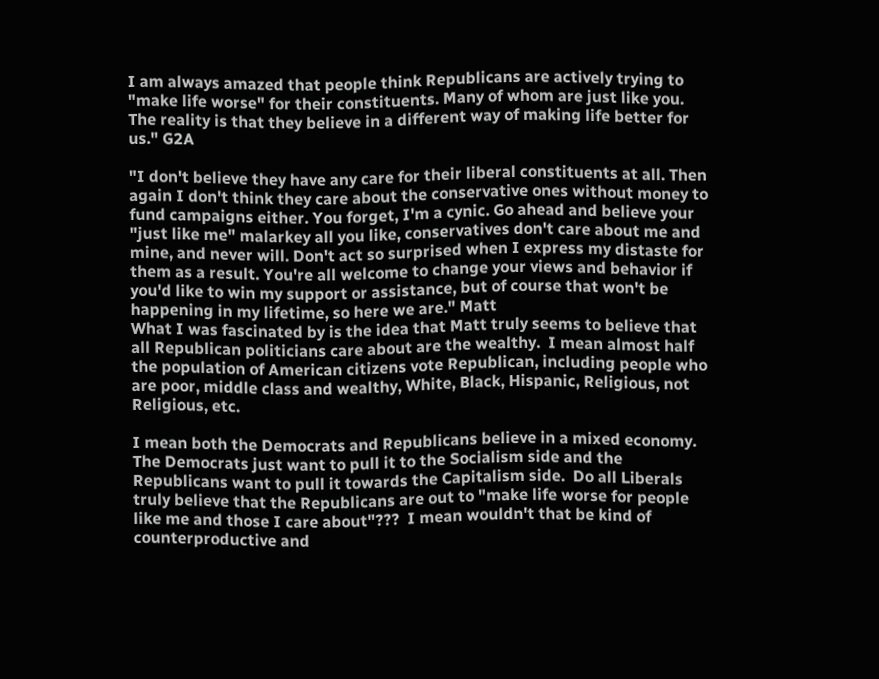I am always amazed that people think Republicans are actively trying to "make life worse" for their constituents. Many of whom are just like you. The reality is that they believe in a different way of making life better for us." G2A

"I don't believe they have any care for their liberal constituents at all. Then again I don't think they care about the conservative ones without money to fund campaigns either. You forget, I'm a cynic. Go ahead and believe your "just like me" malarkey all you like, conservatives don't care about me and mine, and never will. Don't act so surprised when I express my distaste for them as a result. You're all welcome to change your views and behavior if you'd like to win my support or assistance, but of course that won't be happening in my lifetime, so here we are." Matt
What I was fascinated by is the idea that Matt truly seems to believe that all Republican politicians care about are the wealthy.  I mean almost half the population of American citizens vote Republican, including people who are poor, middle class and wealthy, White, Black, Hispanic, Religious, not Religious, etc.

I mean both the Democrats and Republicans believe in a mixed economy.  The Democrats just want to pull it to the Socialism side and the Republicans want to pull it towards the Capitalism side.  Do all Liberals truly believe that the Republicans are out to "make life worse for people like me and those I care about"???  I mean wouldn't that be kind of counterproductive and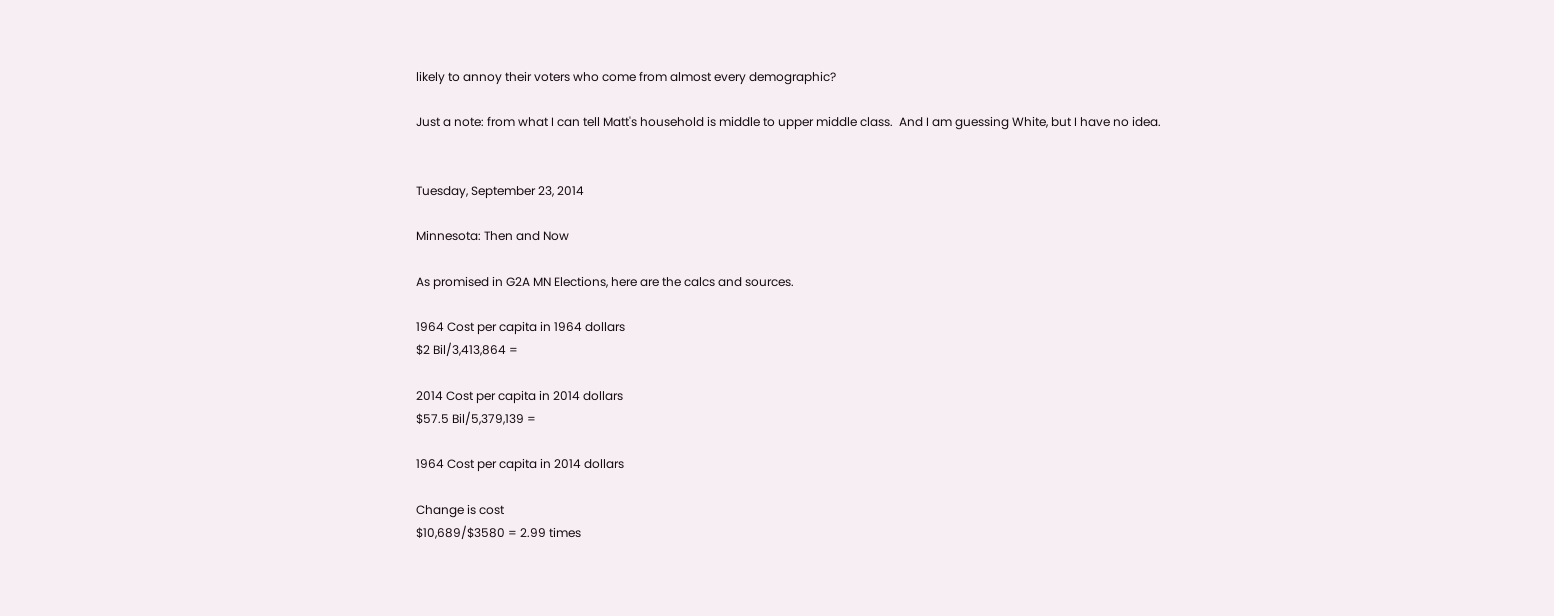likely to annoy their voters who come from almost every demographic?

Just a note: from what I can tell Matt's household is middle to upper middle class.  And I am guessing White, but I have no idea.


Tuesday, September 23, 2014

Minnesota: Then and Now

As promised in G2A MN Elections, here are the calcs and sources.

1964 Cost per capita in 1964 dollars
$2 Bil/3,413,864 =

2014 Cost per capita in 2014 dollars
$57.5 Bil/5,379,139 =

1964 Cost per capita in 2014 dollars

Change is cost
$10,689/$3580 = 2.99 times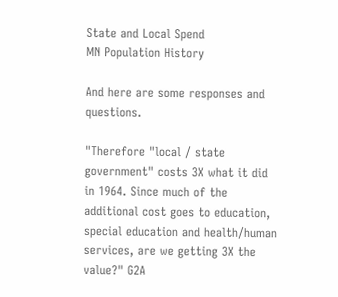State and Local Spend
MN Population History

And here are some responses and questions.

"Therefore "local / state government" costs 3X what it did in 1964. Since much of the additional cost goes to education, special education and health/human services, are we getting 3X the value?" G2A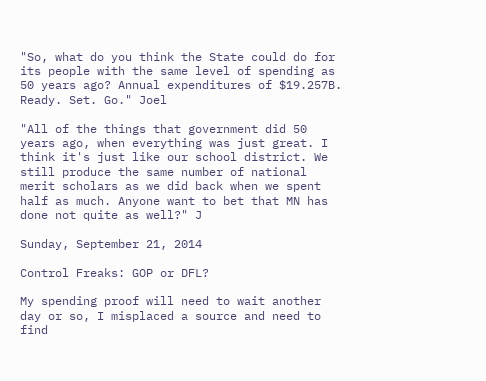"So, what do you think the State could do for its people with the same level of spending as 50 years ago? Annual expenditures of $19.257B. Ready. Set. Go." Joel

"All of the things that government did 50 years ago, when everything was just great. I think it's just like our school district. We still produce the same number of national merit scholars as we did back when we spent half as much. Anyone want to bet that MN has done not quite as well?" J

Sunday, September 21, 2014

Control Freaks: GOP or DFL?

My spending proof will need to wait another day or so, I misplaced a source and need to find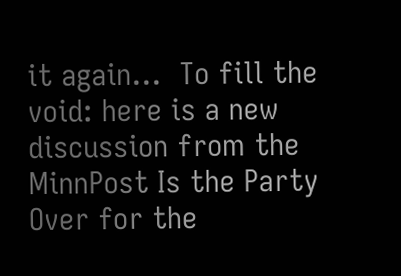it again...  To fill the void: here is a new discussion from the MinnPost Is the Party Over for the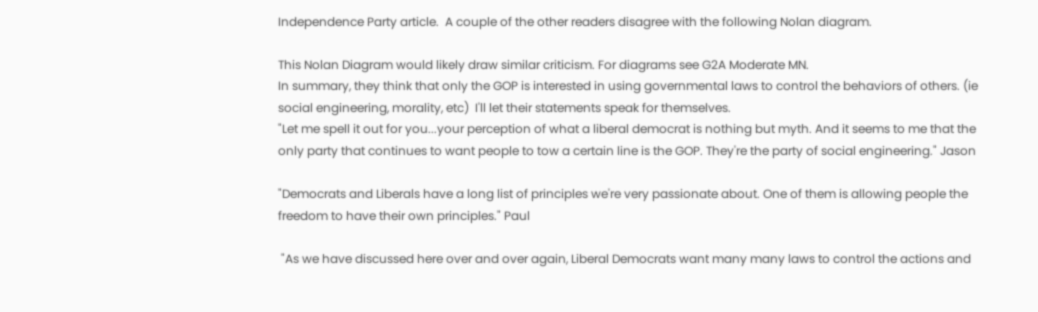Independence Party article.  A couple of the other readers disagree with the following Nolan diagram.

This Nolan Diagram would likely draw similar criticism. For diagrams see G2A Moderate MN.
In summary, they think that only the GOP is interested in using governmental laws to control the behaviors of others. (ie social engineering, morality, etc)  I'll let their statements speak for themselves.
"Let me spell it out for you...your perception of what a liberal democrat is nothing but myth. And it seems to me that the only party that continues to want people to tow a certain line is the GOP. They're the party of social engineering." Jason

"Democrats and Liberals have a long list of principles we're very passionate about. One of them is allowing people the freedom to have their own principles." Paul

 "As we have discussed here over and over again, Liberal Democrats want many many laws to control the actions and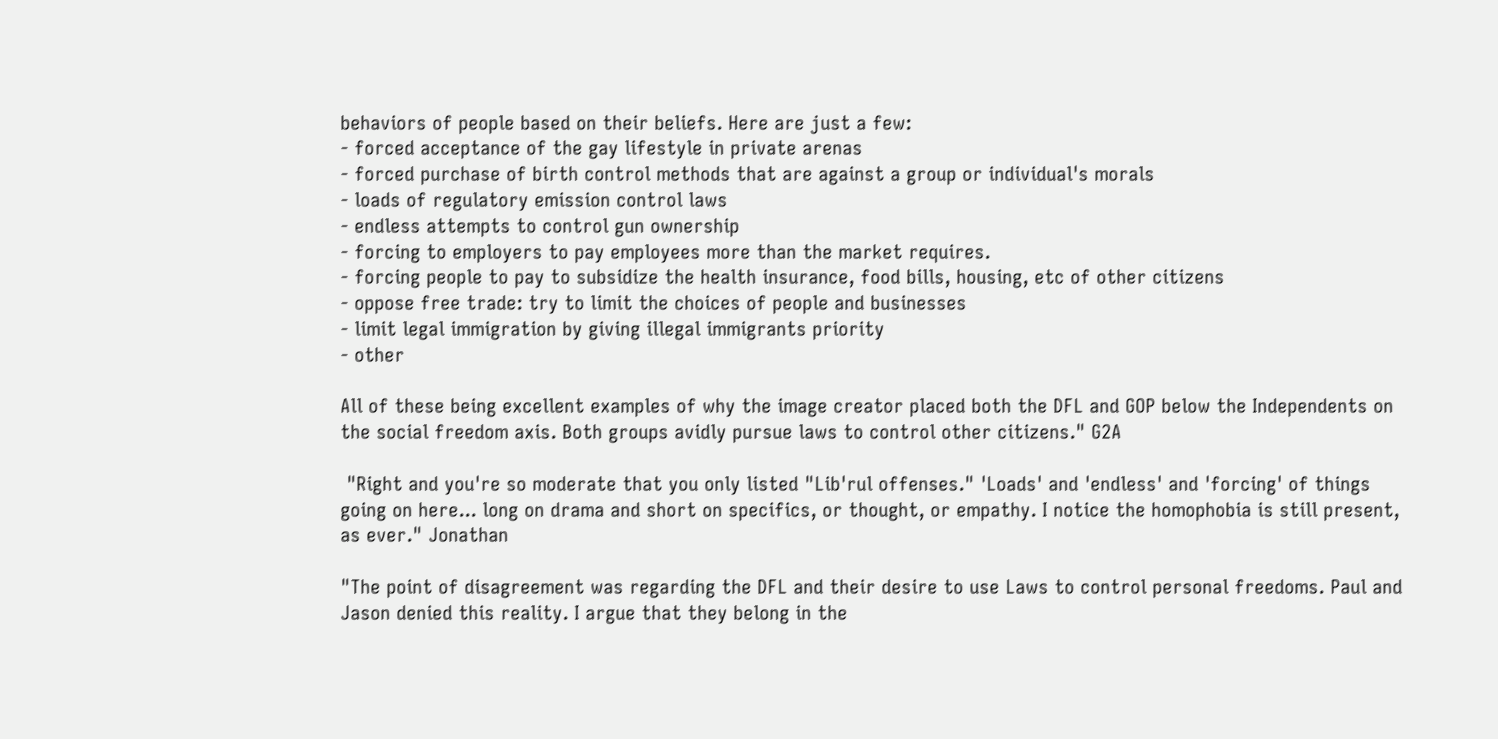behaviors of people based on their beliefs. Here are just a few:
- forced acceptance of the gay lifestyle in private arenas
- forced purchase of birth control methods that are against a group or individual's morals
- loads of regulatory emission control laws
- endless attempts to control gun ownership
- forcing to employers to pay employees more than the market requires.
- forcing people to pay to subsidize the health insurance, food bills, housing, etc of other citizens
- oppose free trade: try to limit the choices of people and businesses
- limit legal immigration by giving illegal immigrants priority
- other

All of these being excellent examples of why the image creator placed both the DFL and GOP below the Independents on the social freedom axis. Both groups avidly pursue laws to control other citizens." G2A

 "Right and you're so moderate that you only listed "Lib'rul offenses." 'Loads' and 'endless' and 'forcing' of things going on here... long on drama and short on specifics, or thought, or empathy. I notice the homophobia is still present, as ever." Jonathan

"The point of disagreement was regarding the DFL and their desire to use Laws to control personal freedoms. Paul and Jason denied this reality. I argue that they belong in the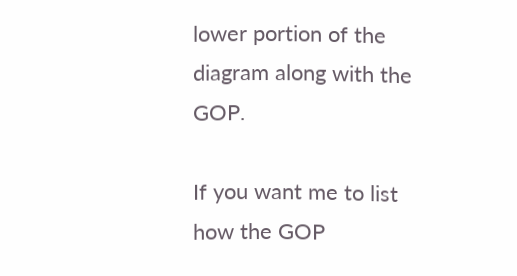lower portion of the diagram along with the GOP.

If you want me to list how the GOP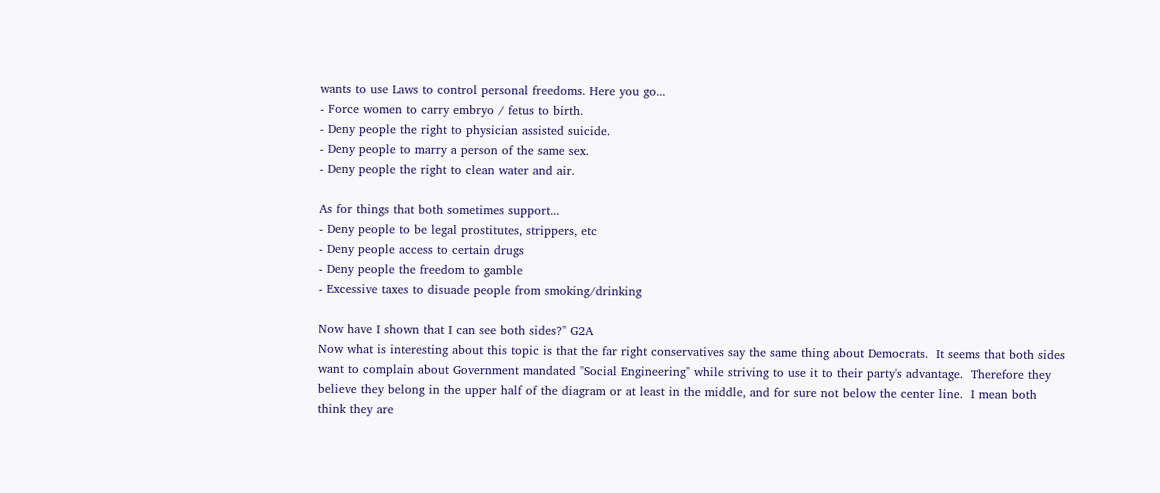wants to use Laws to control personal freedoms. Here you go...
- Force women to carry embryo / fetus to birth.
- Deny people the right to physician assisted suicide.
- Deny people to marry a person of the same sex.
- Deny people the right to clean water and air.

As for things that both sometimes support...
- Deny people to be legal prostitutes, strippers, etc
- Deny people access to certain drugs
- Deny people the freedom to gamble
- Excessive taxes to disuade people from smoking/drinking

Now have I shown that I can see both sides?" G2A
Now what is interesting about this topic is that the far right conservatives say the same thing about Democrats.  It seems that both sides want to complain about Government mandated "Social Engineering" while striving to use it to their party's advantage.  Therefore they believe they belong in the upper half of the diagram or at least in the middle, and for sure not below the center line.  I mean both think they are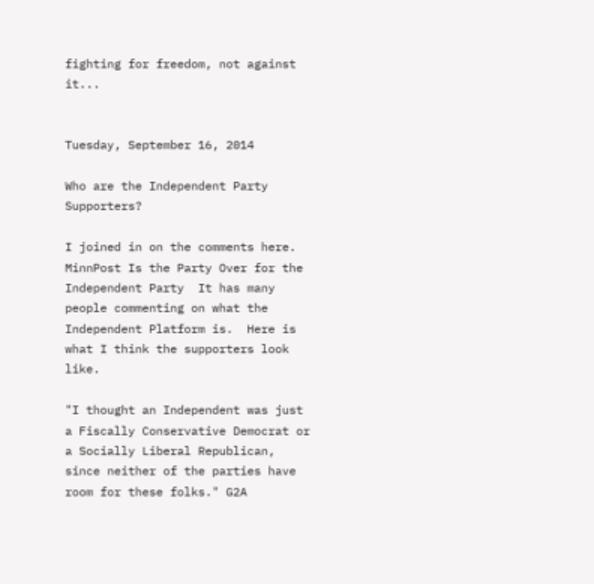fighting for freedom, not against it...


Tuesday, September 16, 2014

Who are the Independent Party Supporters?

I joined in on the comments here.  MinnPost Is the Party Over for the Independent Party  It has many people commenting on what the Independent Platform is.  Here is what I think the supporters look like.

"I thought an Independent was just a Fiscally Conservative Democrat or a Socially Liberal Republican, since neither of the parties have room for these folks." G2A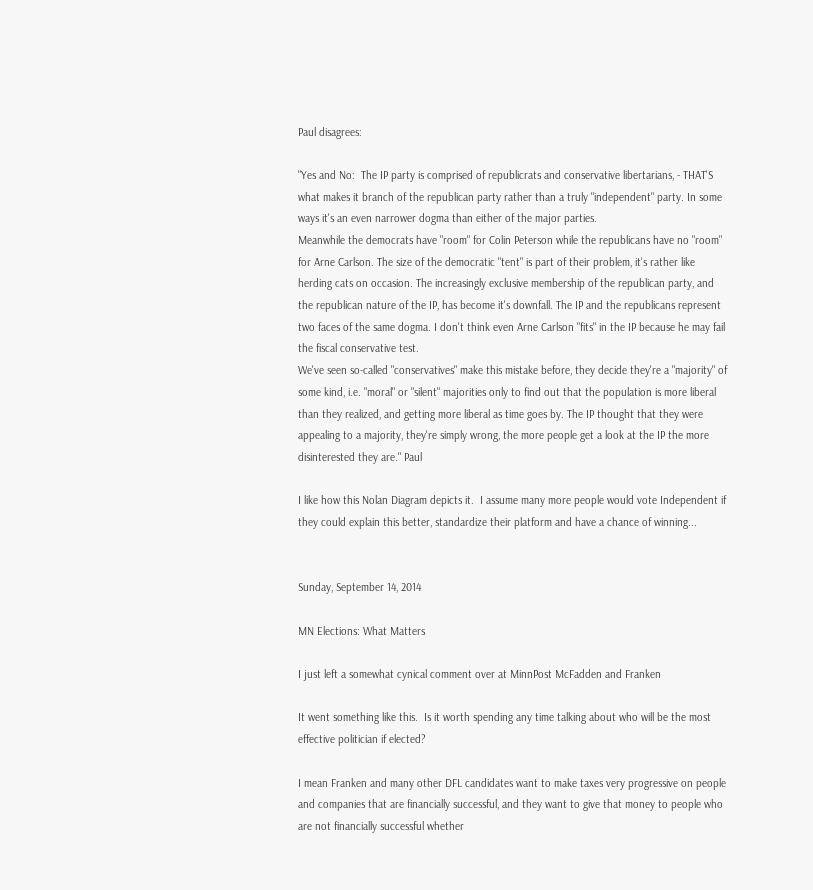Paul disagrees:

"Yes and No:  The IP party is comprised of republicrats and conservative libertarians, - THAT'S what makes it branch of the republican party rather than a truly "independent" party. In some ways it's an even narrower dogma than either of the major parties.
Meanwhile the democrats have "room" for Colin Peterson while the republicans have no "room" for Arne Carlson. The size of the democratic "tent" is part of their problem, it's rather like herding cats on occasion. The increasingly exclusive membership of the republican party, and the republican nature of the IP, has become it's downfall. The IP and the republicans represent two faces of the same dogma. I don't think even Arne Carlson "fits" in the IP because he may fail the fiscal conservative test.
We've seen so-called "conservatives" make this mistake before, they decide they're a "majority" of some kind, i.e. "moral" or "silent" majorities only to find out that the population is more liberal than they realized, and getting more liberal as time goes by. The IP thought that they were appealing to a majority, they're simply wrong, the more people get a look at the IP the more disinterested they are." Paul

I like how this Nolan Diagram depicts it.  I assume many more people would vote Independent if they could explain this better, standardize their platform and have a chance of winning...


Sunday, September 14, 2014

MN Elections: What Matters

I just left a somewhat cynical comment over at MinnPost McFadden and Franken

It went something like this.  Is it worth spending any time talking about who will be the most effective politician if elected?

I mean Franken and many other DFL candidates want to make taxes very progressive on people and companies that are financially successful, and they want to give that money to people who are not financially successful whether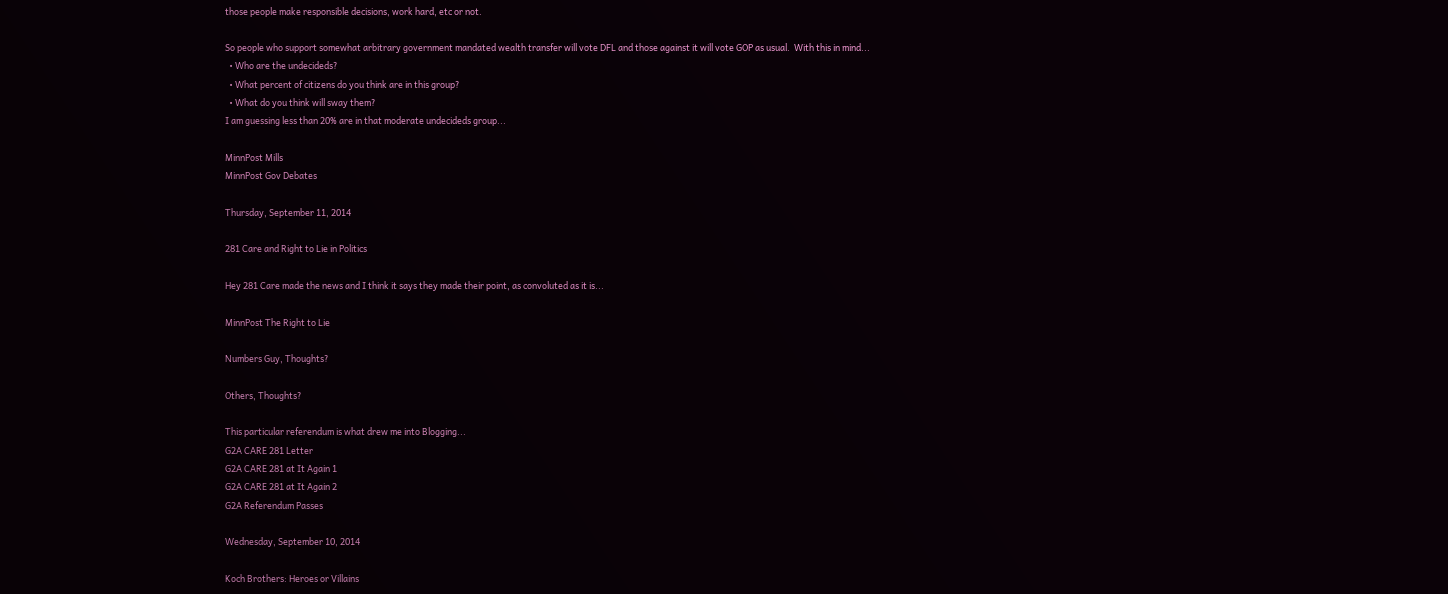those people make responsible decisions, work hard, etc or not.

So people who support somewhat arbitrary government mandated wealth transfer will vote DFL and those against it will vote GOP as usual.  With this in mind...
  • Who are the undecideds?
  • What percent of citizens do you think are in this group?
  • What do you think will sway them?
I am guessing less than 20% are in that moderate undecideds group...

MinnPost Mills
MinnPost Gov Debates

Thursday, September 11, 2014

281 Care and Right to Lie in Politics

Hey 281 Care made the news and I think it says they made their point, as convoluted as it is...

MinnPost The Right to Lie

Numbers Guy, Thoughts?

Others, Thoughts?

This particular referendum is what drew me into Blogging...
G2A CARE 281 Letter
G2A CARE 281 at It Again 1
G2A CARE 281 at It Again 2
G2A Referendum Passes

Wednesday, September 10, 2014

Koch Brothers: Heroes or Villains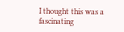I thought this was a fascinating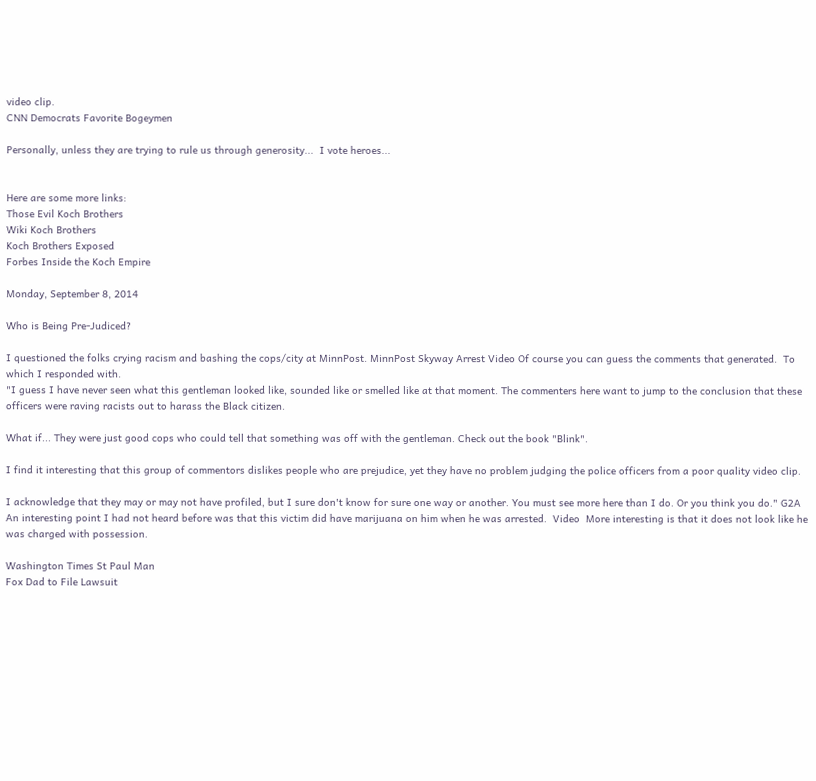video clip.
CNN Democrats Favorite Bogeymen

Personally, unless they are trying to rule us through generosity...  I vote heroes...


Here are some more links:
Those Evil Koch Brothers
Wiki Koch Brothers
Koch Brothers Exposed
Forbes Inside the Koch Empire

Monday, September 8, 2014

Who is Being Pre-Judiced?

I questioned the folks crying racism and bashing the cops/city at MinnPost. MinnPost Skyway Arrest Video Of course you can guess the comments that generated.  To which I responded with.
"I guess I have never seen what this gentleman looked like, sounded like or smelled like at that moment. The commenters here want to jump to the conclusion that these officers were raving racists out to harass the Black citizen.

What if... They were just good cops who could tell that something was off with the gentleman. Check out the book "Blink".

I find it interesting that this group of commentors dislikes people who are prejudice, yet they have no problem judging the police officers from a poor quality video clip.

I acknowledge that they may or may not have profiled, but I sure don't know for sure one way or another. You must see more here than I do. Or you think you do." G2A
An interesting point I had not heard before was that this victim did have marijuana on him when he was arrested.  Video  More interesting is that it does not look like he was charged with possession.

Washington Times St Paul Man
Fox Dad to File Lawsuit